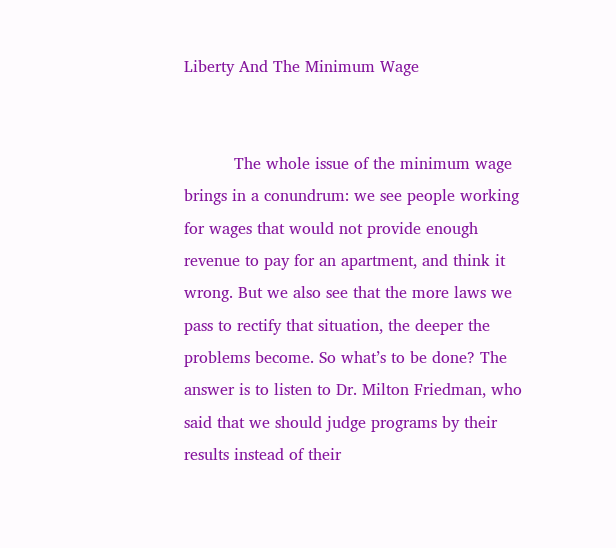Liberty And The Minimum Wage


          The whole issue of the minimum wage brings in a conundrum: we see people working for wages that would not provide enough revenue to pay for an apartment, and think it wrong. But we also see that the more laws we pass to rectify that situation, the deeper the problems become. So what’s to be done? The answer is to listen to Dr. Milton Friedman, who said that we should judge programs by their results instead of their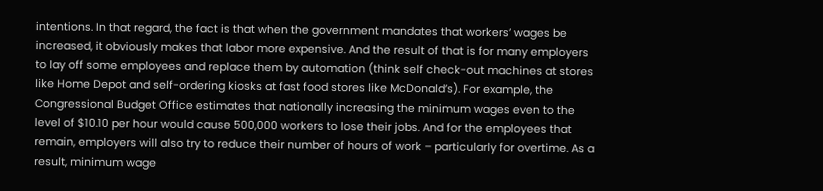intentions. In that regard, the fact is that when the government mandates that workers’ wages be increased, it obviously makes that labor more expensive. And the result of that is for many employers to lay off some employees and replace them by automation (think self check-out machines at stores like Home Depot and self-ordering kiosks at fast food stores like McDonald’s). For example, the Congressional Budget Office estimates that nationally increasing the minimum wages even to the level of $10.10 per hour would cause 500,000 workers to lose their jobs. And for the employees that remain, employers will also try to reduce their number of hours of work – particularly for overtime. As a result, minimum wage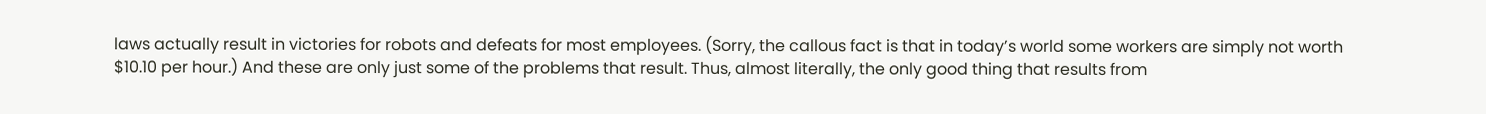laws actually result in victories for robots and defeats for most employees. (Sorry, the callous fact is that in today’s world some workers are simply not worth $10.10 per hour.) And these are only just some of the problems that result. Thus, almost literally, the only good thing that results from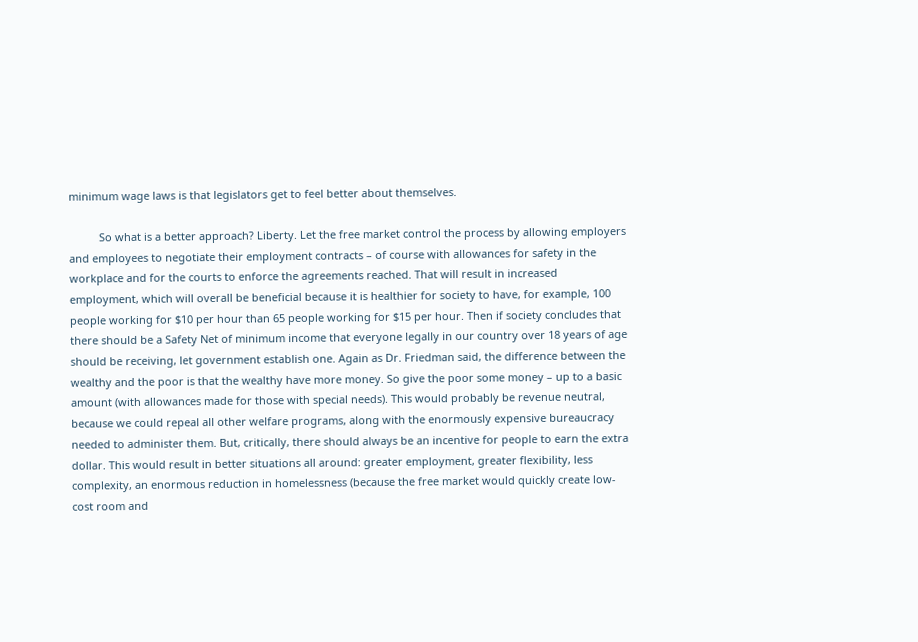minimum wage laws is that legislators get to feel better about themselves.

          So what is a better approach? Liberty. Let the free market control the process by allowing employers and employees to negotiate their employment contracts – of course with allowances for safety in the workplace and for the courts to enforce the agreements reached. That will result in increased employment, which will overall be beneficial because it is healthier for society to have, for example, 100 people working for $10 per hour than 65 people working for $15 per hour. Then if society concludes that there should be a Safety Net of minimum income that everyone legally in our country over 18 years of age should be receiving, let government establish one. Again as Dr. Friedman said, the difference between the wealthy and the poor is that the wealthy have more money. So give the poor some money – up to a basic amount (with allowances made for those with special needs). This would probably be revenue neutral, because we could repeal all other welfare programs, along with the enormously expensive bureaucracy needed to administer them. But, critically, there should always be an incentive for people to earn the extra dollar. This would result in better situations all around: greater employment, greater flexibility, less complexity, an enormous reduction in homelessness (because the free market would quickly create low-cost room and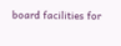board facilities for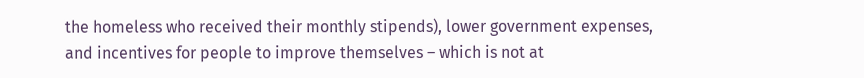the homeless who received their monthly stipends), lower government expenses, and incentives for people to improve themselves – which is not at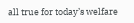all true for today’s welfare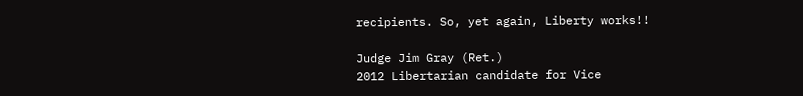recipients. So, yet again, Liberty works!!

Judge Jim Gray (Ret.)
2012 Libertarian candidate for Vice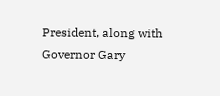President, along with
Governor Gary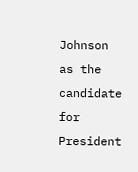Johnson as the candidate for President